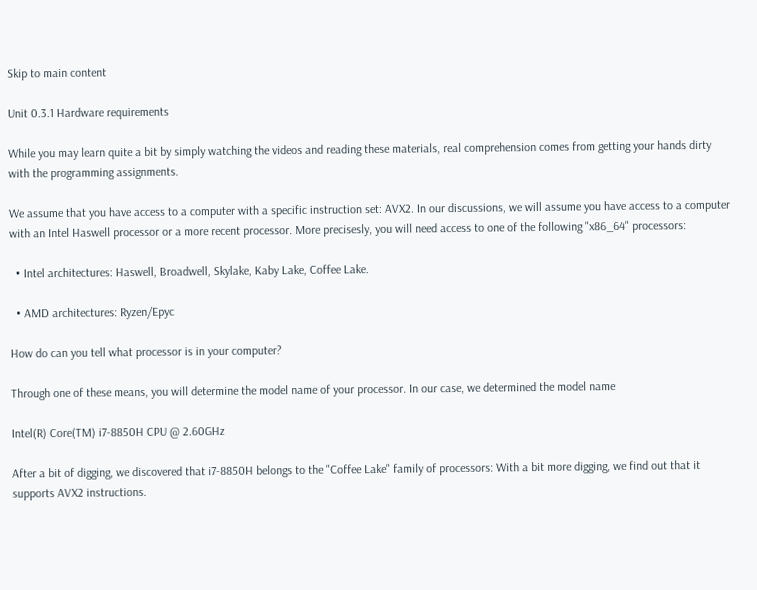Skip to main content

Unit 0.3.1 Hardware requirements

While you may learn quite a bit by simply watching the videos and reading these materials, real comprehension comes from getting your hands dirty with the programming assignments.

We assume that you have access to a computer with a specific instruction set: AVX2. In our discussions, we will assume you have access to a computer with an Intel Haswell processor or a more recent processor. More precisesly, you will need access to one of the following "x86_64" processors:

  • Intel architectures: Haswell, Broadwell, Skylake, Kaby Lake, Coffee Lake.

  • AMD architectures: Ryzen/Epyc

How do can you tell what processor is in your computer?

Through one of these means, you will determine the model name of your processor. In our case, we determined the model name

Intel(R) Core(TM) i7-8850H CPU @ 2.60GHz

After a bit of digging, we discovered that i7-8850H belongs to the "Coffee Lake" family of processors: With a bit more digging, we find out that it supports AVX2 instructions.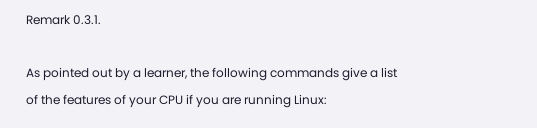Remark 0.3.1.

As pointed out by a learner, the following commands give a list of the features of your CPU if you are running Linux: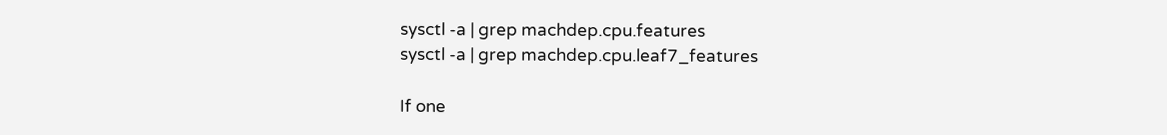sysctl -a | grep machdep.cpu.features
sysctl -a | grep machdep.cpu.leaf7_features

If one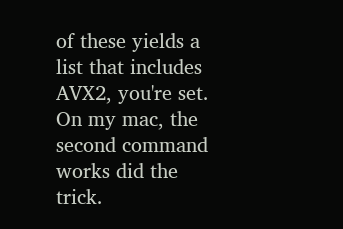of these yields a list that includes AVX2, you're set. On my mac, the second command works did the trick.